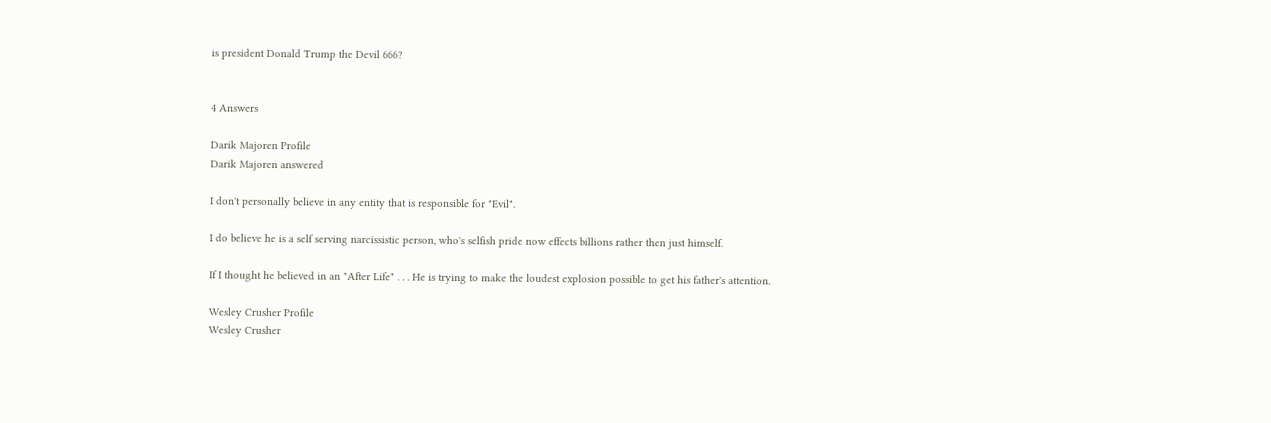is president Donald Trump the Devil 666?


4 Answers

Darik Majoren Profile
Darik Majoren answered

I don't personally believe in any entity that is responsible for "Evil".

I do believe he is a self serving narcissistic person, who's selfish pride now effects billions rather then just himself.

If I thought he believed in an "After Life" . . . He is trying to make the loudest explosion possible to get his father's attention.

Wesley Crusher Profile
Wesley Crusher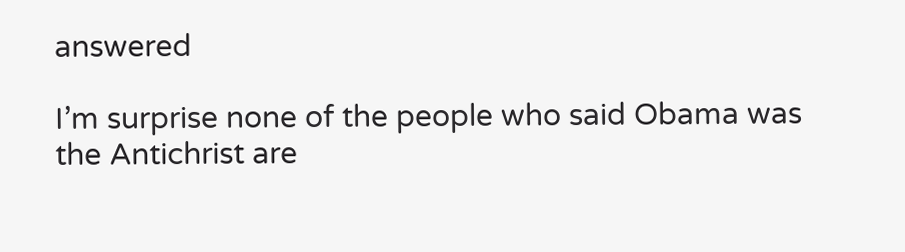answered

I’m surprise none of the people who said Obama was the Antichrist are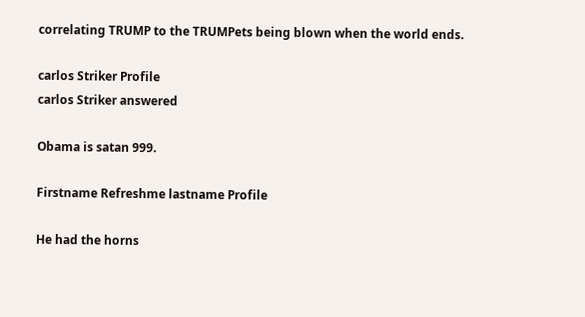correlating TRUMP to the TRUMPets being blown when the world ends.

carlos Striker Profile
carlos Striker answered

Obama is satan 999.

Firstname Refreshme lastname Profile

He had the horns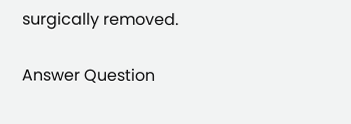surgically removed.

Answer Question